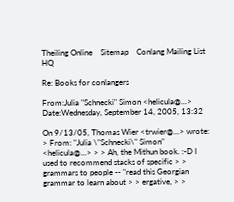Theiling Online    Sitemap    Conlang Mailing List HQ

Re: Books for conlangers

From:Julia "Schnecki" Simon <helicula@...>
Date:Wednesday, September 14, 2005, 13:32

On 9/13/05, Thomas Wier <trwier@...> wrote:
> From: "Julia \"Schnecki\" Simon" <helicula@...> > > Ah, the Mithun book. :-D I used to recommend stacks of specific > > grammars to people -- "read this Georgian grammar to learn about > > ergative, > >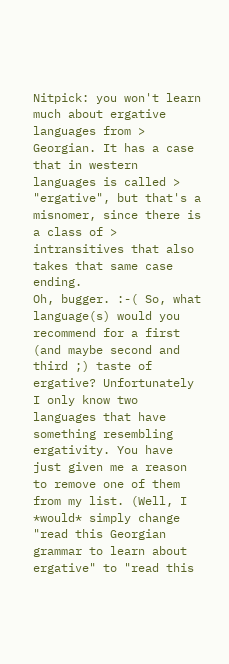Nitpick: you won't learn much about ergative languages from > Georgian. It has a case that in western languages is called > "ergative", but that's a misnomer, since there is a class of > intransitives that also takes that same case ending.
Oh, bugger. :-( So, what language(s) would you recommend for a first (and maybe second and third ;) taste of ergative? Unfortunately I only know two languages that have something resembling ergativity. You have just given me a reason to remove one of them from my list. (Well, I *would* simply change "read this Georgian grammar to learn about ergative" to "read this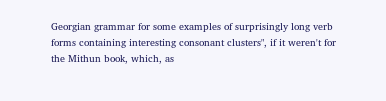Georgian grammar for some examples of surprisingly long verb forms containing interesting consonant clusters", if it weren't for the Mithun book, which, as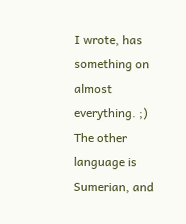I wrote, has something on almost everything. ;) The other language is Sumerian, and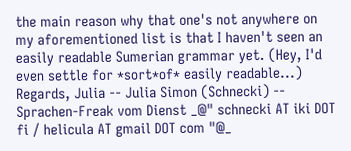the main reason why that one's not anywhere on my aforementioned list is that I haven't seen an easily readable Sumerian grammar yet. (Hey, I'd even settle for *sort*of* easily readable...) Regards, Julia -- Julia Simon (Schnecki) -- Sprachen-Freak vom Dienst _@" schnecki AT iki DOT fi / helicula AT gmail DOT com "@_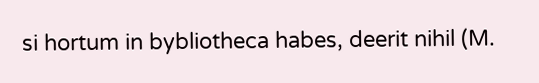si hortum in bybliotheca habes, deerit nihil (M.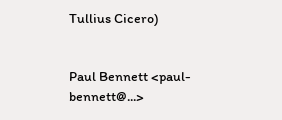Tullius Cicero)


Paul Bennett <paul-bennett@...>